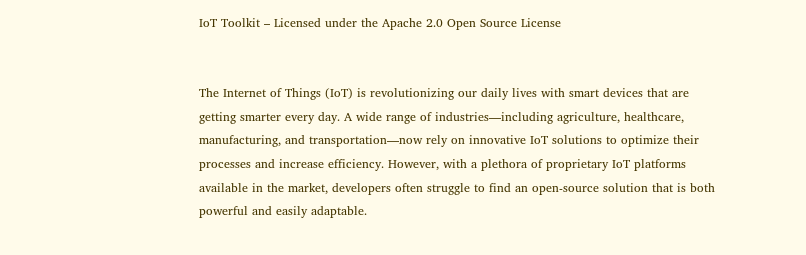IoT Toolkit – Licensed under the Apache 2.0 Open Source License


The Internet of Things (IoT) is revolutionizing our daily lives with smart devices that are getting smarter every day. A wide range of industries—including agriculture, healthcare, manufacturing, and transportation—now rely on innovative IoT solutions to optimize their processes and increase efficiency. However, with a plethora of proprietary IoT platforms available in the market, developers often struggle to find an open-source solution that is both powerful and easily adaptable.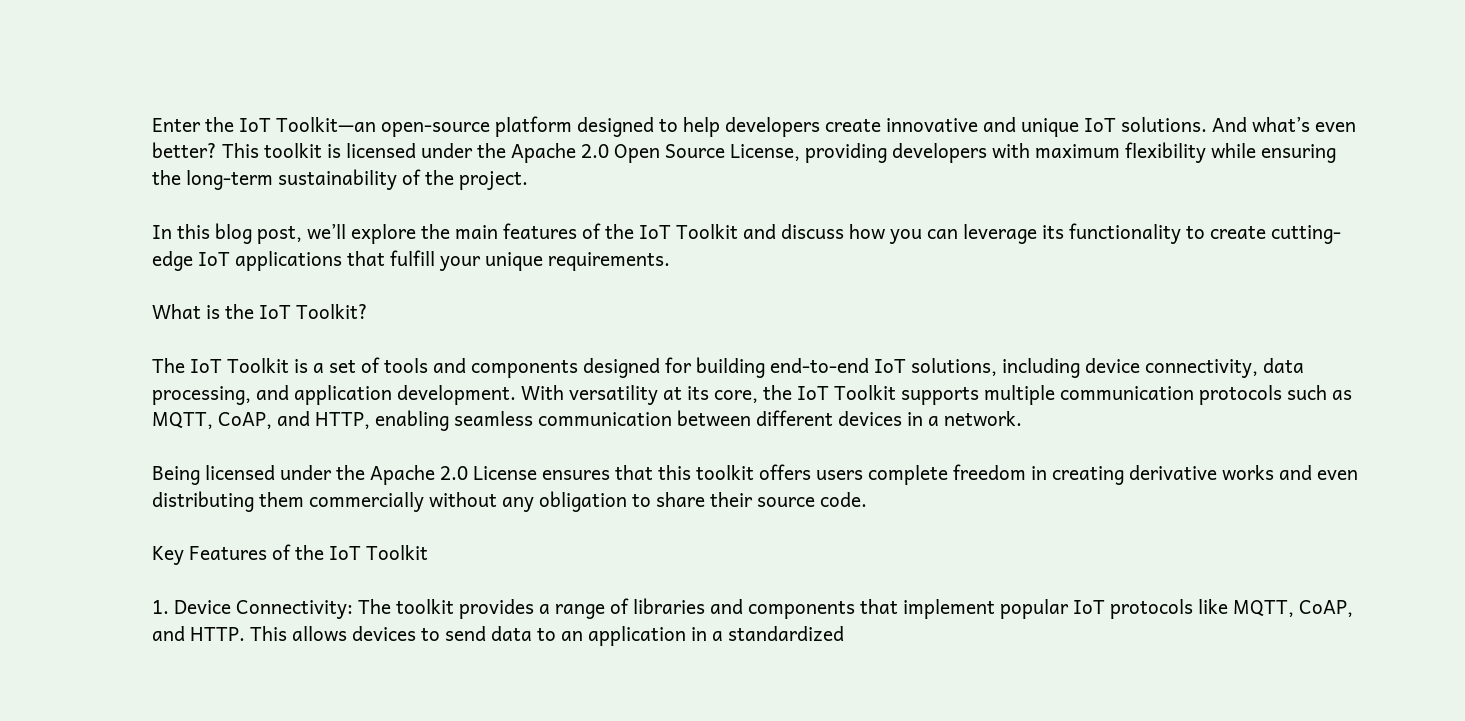Enter the IoT Toolkit—an open-source platform designed to help developers create innovative and unique IoT solutions. And what’s even better? This toolkit is licensed under the Apache 2.0 Open Source License, providing developers with maximum flexibility while ensuring the long-term sustainability of the project.

In this blog post, we’ll explore the main features of the IoT Toolkit and discuss how you can leverage its functionality to create cutting-edge IoT applications that fulfill your unique requirements.

What is the IoT Toolkit?

The IoT Toolkit is a set of tools and components designed for building end-to-end IoT solutions, including device connectivity, data processing, and application development. With versatility at its core, the IoT Toolkit supports multiple communication protocols such as MQTT, CoAP, and HTTP, enabling seamless communication between different devices in a network.

Being licensed under the Apache 2.0 License ensures that this toolkit offers users complete freedom in creating derivative works and even distributing them commercially without any obligation to share their source code.

Key Features of the IoT Toolkit

1. Device Connectivity: The toolkit provides a range of libraries and components that implement popular IoT protocols like MQTT, CoAP, and HTTP. This allows devices to send data to an application in a standardized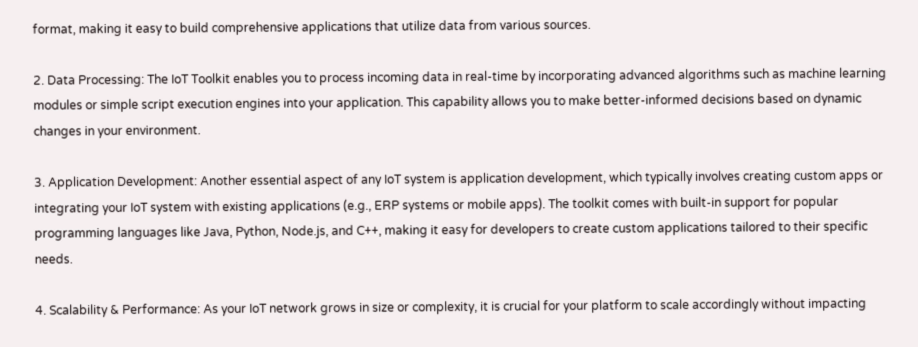format, making it easy to build comprehensive applications that utilize data from various sources.

2. Data Processing: The IoT Toolkit enables you to process incoming data in real-time by incorporating advanced algorithms such as machine learning modules or simple script execution engines into your application. This capability allows you to make better-informed decisions based on dynamic changes in your environment.

3. Application Development: Another essential aspect of any IoT system is application development, which typically involves creating custom apps or integrating your IoT system with existing applications (e.g., ERP systems or mobile apps). The toolkit comes with built-in support for popular programming languages like Java, Python, Node.js, and C++, making it easy for developers to create custom applications tailored to their specific needs.

4. Scalability & Performance: As your IoT network grows in size or complexity, it is crucial for your platform to scale accordingly without impacting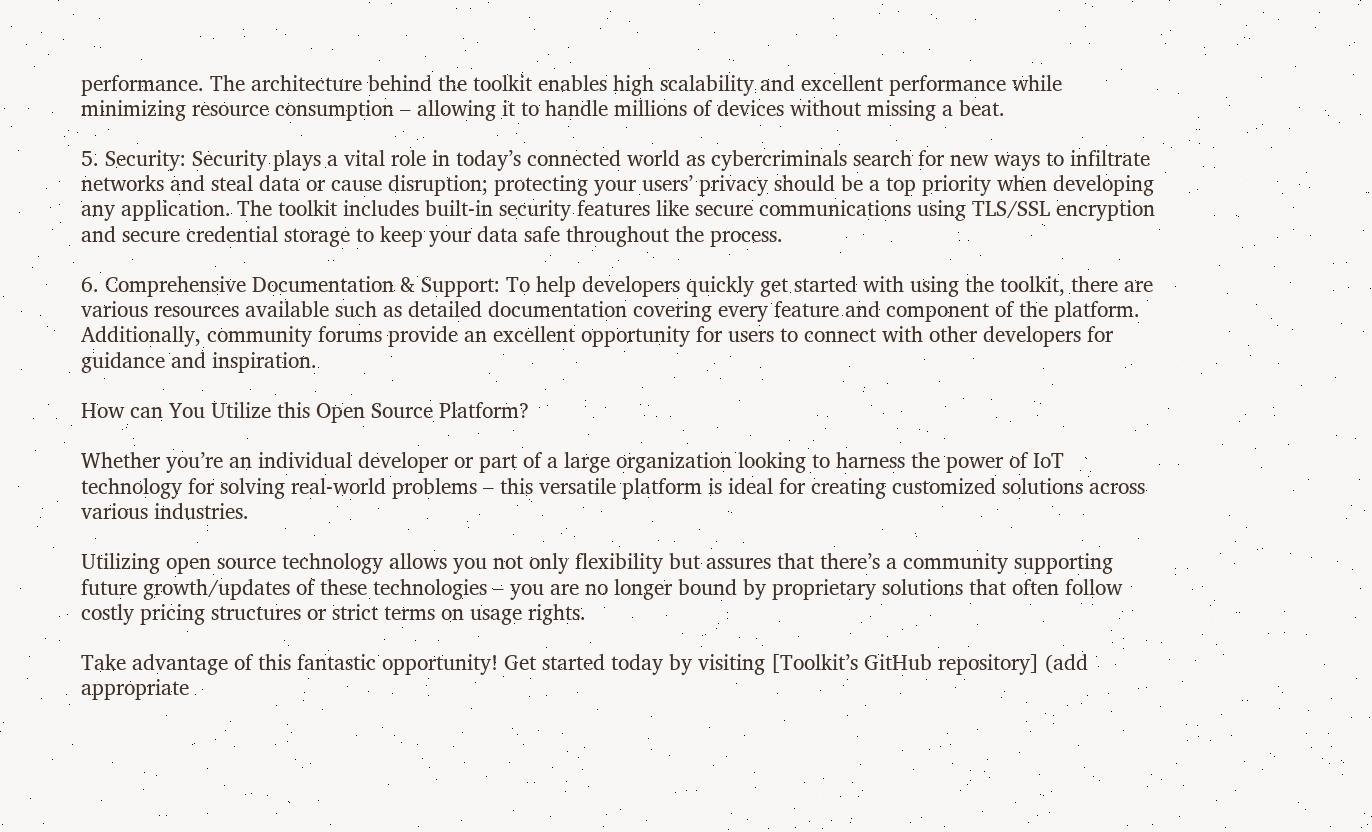performance. The architecture behind the toolkit enables high scalability and excellent performance while minimizing resource consumption – allowing it to handle millions of devices without missing a beat.

5. Security: Security plays a vital role in today’s connected world as cybercriminals search for new ways to infiltrate networks and steal data or cause disruption; protecting your users’ privacy should be a top priority when developing any application. The toolkit includes built-in security features like secure communications using TLS/SSL encryption and secure credential storage to keep your data safe throughout the process.

6. Comprehensive Documentation & Support: To help developers quickly get started with using the toolkit, there are various resources available such as detailed documentation covering every feature and component of the platform. Additionally, community forums provide an excellent opportunity for users to connect with other developers for guidance and inspiration.

How can You Utilize this Open Source Platform?

Whether you’re an individual developer or part of a large organization looking to harness the power of IoT technology for solving real-world problems – this versatile platform is ideal for creating customized solutions across various industries.

Utilizing open source technology allows you not only flexibility but assures that there’s a community supporting future growth/updates of these technologies – you are no longer bound by proprietary solutions that often follow costly pricing structures or strict terms on usage rights.

Take advantage of this fantastic opportunity! Get started today by visiting [Toolkit’s GitHub repository] (add appropriate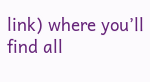link) where you’ll find all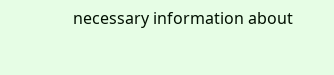necessary information about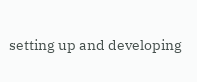setting up and developing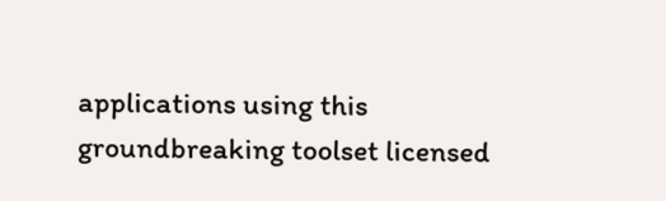applications using this groundbreaking toolset licensed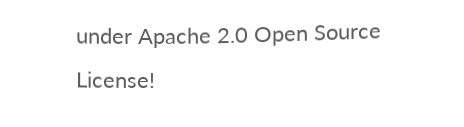under Apache 2.0 Open Source License!